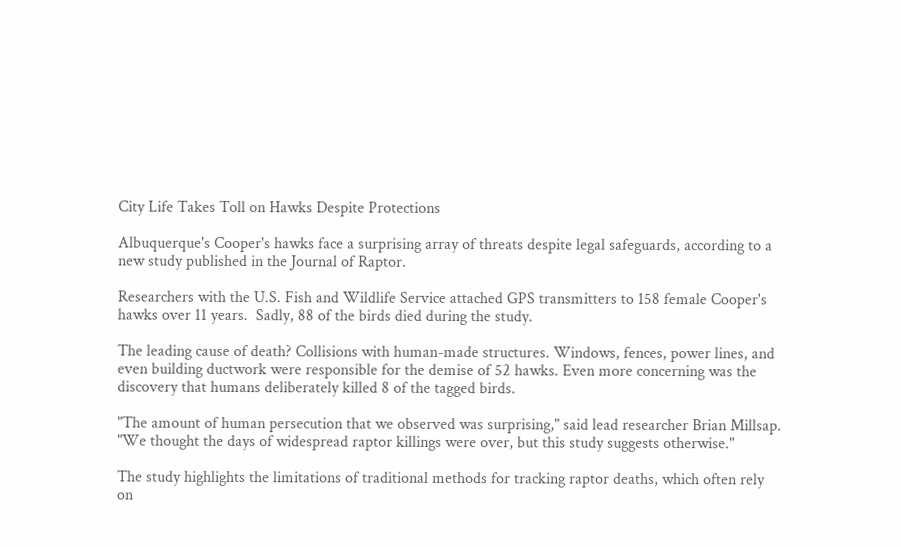City Life Takes Toll on Hawks Despite Protections

Albuquerque's Cooper's hawks face a surprising array of threats despite legal safeguards, according to a new study published in the Journal of Raptor.

Researchers with the U.S. Fish and Wildlife Service attached GPS transmitters to 158 female Cooper's hawks over 11 years.  Sadly, 88 of the birds died during the study.

The leading cause of death? Collisions with human-made structures. Windows, fences, power lines, and even building ductwork were responsible for the demise of 52 hawks. Even more concerning was the discovery that humans deliberately killed 8 of the tagged birds.

"The amount of human persecution that we observed was surprising," said lead researcher Brian Millsap. "We thought the days of widespread raptor killings were over, but this study suggests otherwise."

The study highlights the limitations of traditional methods for tracking raptor deaths, which often rely on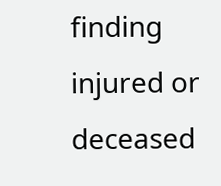finding injured or deceased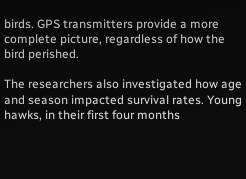birds. GPS transmitters provide a more complete picture, regardless of how the bird perished.

The researchers also investigated how age and season impacted survival rates. Young hawks, in their first four months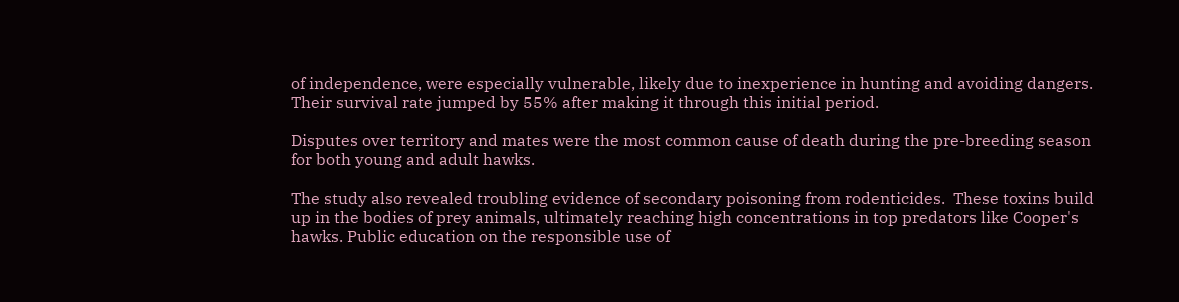of independence, were especially vulnerable, likely due to inexperience in hunting and avoiding dangers.  Their survival rate jumped by 55% after making it through this initial period.

Disputes over territory and mates were the most common cause of death during the pre-breeding season for both young and adult hawks.

The study also revealed troubling evidence of secondary poisoning from rodenticides.  These toxins build up in the bodies of prey animals, ultimately reaching high concentrations in top predators like Cooper's hawks. Public education on the responsible use of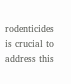rodenticides is crucial to address this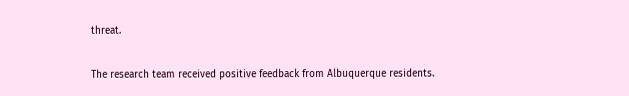threat.

The research team received positive feedback from Albuquerque residents.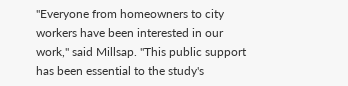"Everyone from homeowners to city workers have been interested in our work," said Millsap. "This public support has been essential to the study's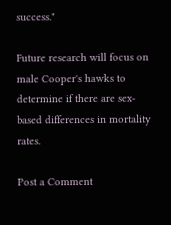success."

Future research will focus on male Cooper's hawks to determine if there are sex-based differences in mortality rates.

Post a Comment